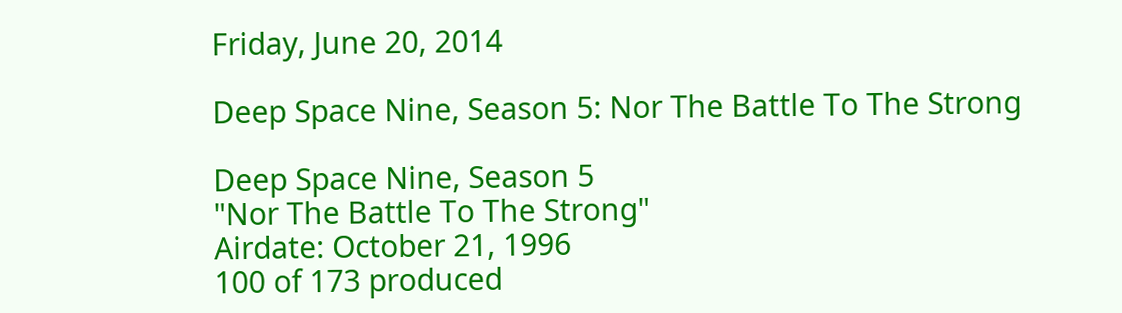Friday, June 20, 2014

Deep Space Nine, Season 5: Nor The Battle To The Strong

Deep Space Nine, Season 5
"Nor The Battle To The Strong"
Airdate: October 21, 1996
100 of 173 produced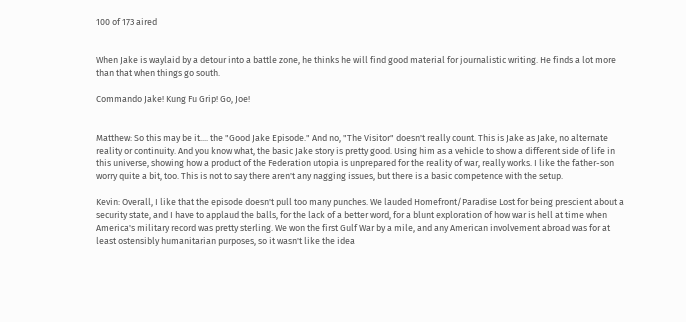100 of 173 aired


When Jake is waylaid by a detour into a battle zone, he thinks he will find good material for journalistic writing. He finds a lot more than that when things go south.

Commando Jake! Kung Fu Grip! Go, Joe!


Matthew: So this may be it.... the "Good Jake Episode." And no, "The Visitor" doesn't really count. This is Jake as Jake, no alternate reality or continuity. And you know what, the basic Jake story is pretty good. Using him as a vehicle to show a different side of life in this universe, showing how a product of the Federation utopia is unprepared for the reality of war, really works. I like the father-son worry quite a bit, too. This is not to say there aren't any nagging issues, but there is a basic competence with the setup.

Kevin: Overall, I like that the episode doesn't pull too many punches. We lauded Homefront/Paradise Lost for being prescient about a security state, and I have to applaud the balls, for the lack of a better word, for a blunt exploration of how war is hell at time when America's military record was pretty sterling. We won the first Gulf War by a mile, and any American involvement abroad was for at least ostensibly humanitarian purposes, so it wasn't like the idea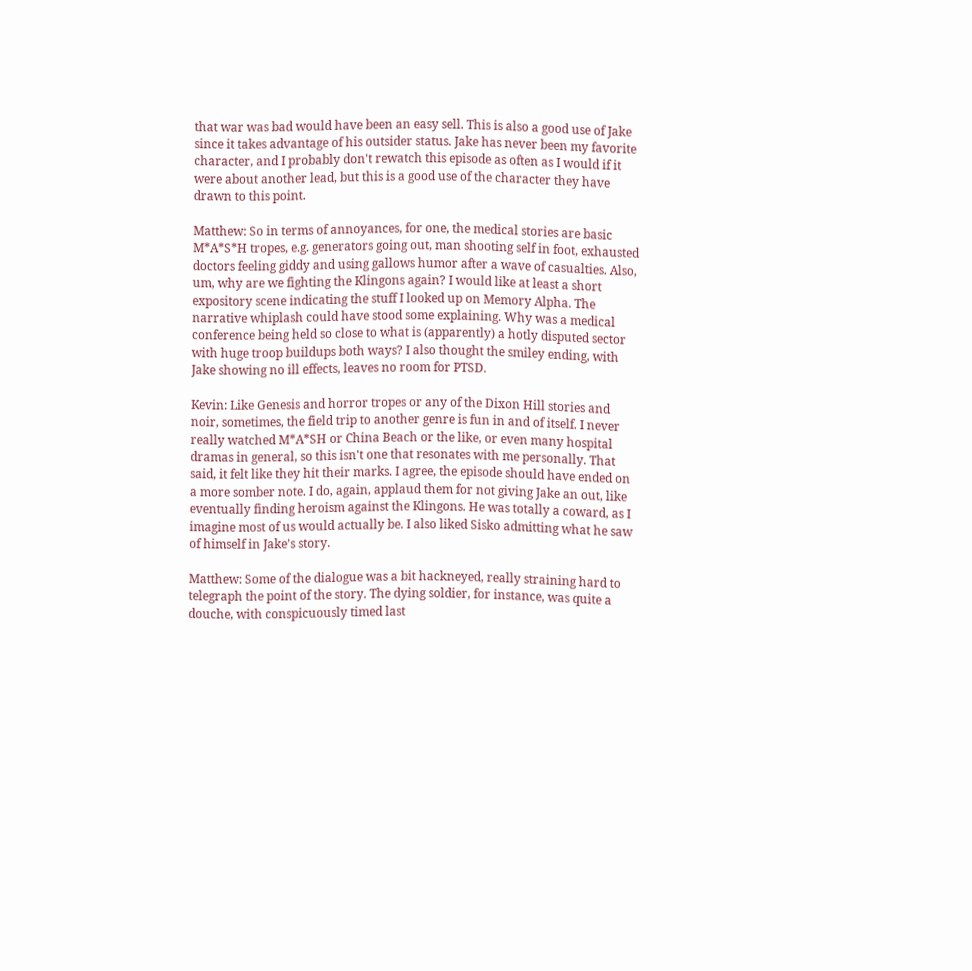that war was bad would have been an easy sell. This is also a good use of Jake since it takes advantage of his outsider status. Jake has never been my favorite character, and I probably don't rewatch this episode as often as I would if it were about another lead, but this is a good use of the character they have drawn to this point.

Matthew: So in terms of annoyances, for one, the medical stories are basic M*A*S*H tropes, e.g. generators going out, man shooting self in foot, exhausted doctors feeling giddy and using gallows humor after a wave of casualties. Also, um, why are we fighting the Klingons again? I would like at least a short expository scene indicating the stuff I looked up on Memory Alpha. The narrative whiplash could have stood some explaining. Why was a medical conference being held so close to what is (apparently) a hotly disputed sector with huge troop buildups both ways? I also thought the smiley ending, with Jake showing no ill effects, leaves no room for PTSD.

Kevin: Like Genesis and horror tropes or any of the Dixon Hill stories and noir, sometimes, the field trip to another genre is fun in and of itself. I never really watched M*A*SH or China Beach or the like, or even many hospital dramas in general, so this isn't one that resonates with me personally. That said, it felt like they hit their marks. I agree, the episode should have ended on a more somber note. I do, again, applaud them for not giving Jake an out, like eventually finding heroism against the Klingons. He was totally a coward, as I imagine most of us would actually be. I also liked Sisko admitting what he saw of himself in Jake's story.

Matthew: Some of the dialogue was a bit hackneyed, really straining hard to telegraph the point of the story. The dying soldier, for instance, was quite a douche, with conspicuously timed last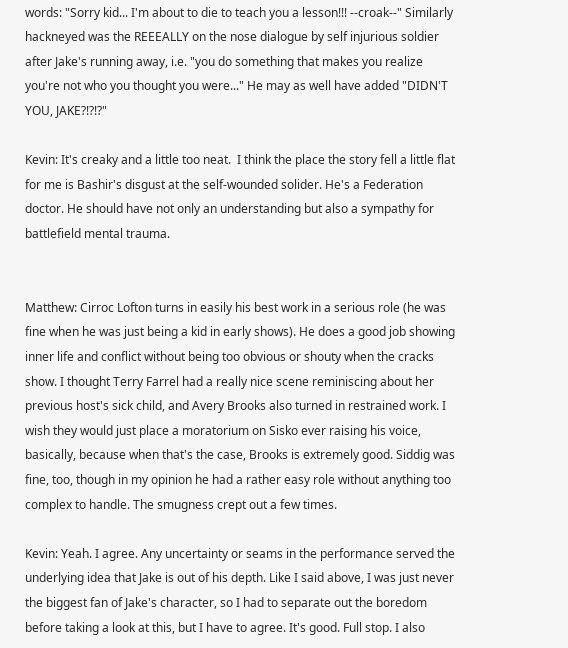words: "Sorry kid... I'm about to die to teach you a lesson!!! --croak--" Similarly hackneyed was the REEEALLY on the nose dialogue by self injurious soldier after Jake's running away, i.e. "you do something that makes you realize you're not who you thought you were..." He may as well have added "DIDN'T YOU, JAKE?!?!?"

Kevin: It's creaky and a little too neat.  I think the place the story fell a little flat for me is Bashir's disgust at the self-wounded solider. He's a Federation doctor. He should have not only an understanding but also a sympathy for battlefield mental trauma.


Matthew: Cirroc Lofton turns in easily his best work in a serious role (he was fine when he was just being a kid in early shows). He does a good job showing inner life and conflict without being too obvious or shouty when the cracks show. I thought Terry Farrel had a really nice scene reminiscing about her previous host's sick child, and Avery Brooks also turned in restrained work. I wish they would just place a moratorium on Sisko ever raising his voice, basically, because when that's the case, Brooks is extremely good. Siddig was fine, too, though in my opinion he had a rather easy role without anything too complex to handle. The smugness crept out a few times.

Kevin: Yeah. I agree. Any uncertainty or seams in the performance served the underlying idea that Jake is out of his depth. Like I said above, I was just never the biggest fan of Jake's character, so I had to separate out the boredom before taking a look at this, but I have to agree. It's good. Full stop. I also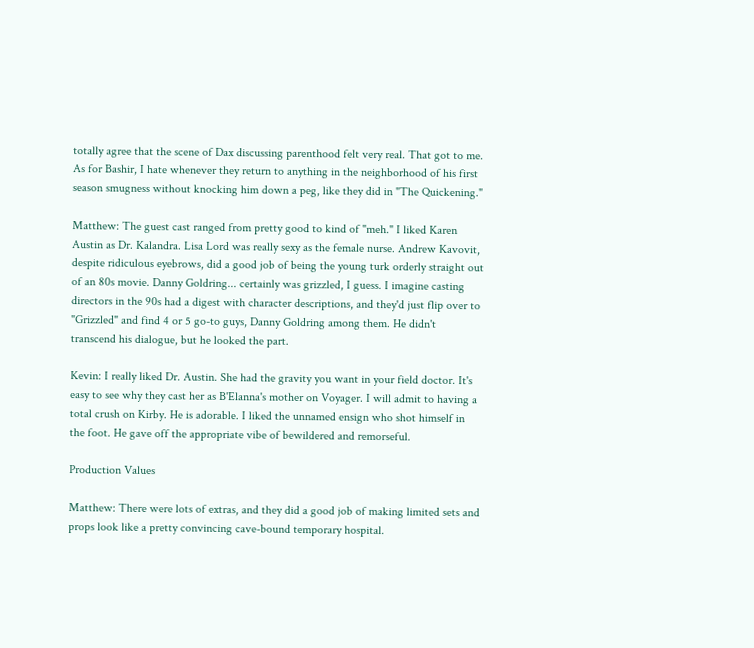totally agree that the scene of Dax discussing parenthood felt very real. That got to me. As for Bashir, I hate whenever they return to anything in the neighborhood of his first season smugness without knocking him down a peg, like they did in "The Quickening."

Matthew: The guest cast ranged from pretty good to kind of "meh." I liked Karen Austin as Dr. Kalandra. Lisa Lord was really sexy as the female nurse. Andrew Kavovit, despite ridiculous eyebrows, did a good job of being the young turk orderly straight out of an 80s movie. Danny Goldring... certainly was grizzled, I guess. I imagine casting directors in the 90s had a digest with character descriptions, and they'd just flip over to "Grizzled" and find 4 or 5 go-to guys, Danny Goldring among them. He didn't transcend his dialogue, but he looked the part.

Kevin: I really liked Dr. Austin. She had the gravity you want in your field doctor. It's easy to see why they cast her as B'Elanna's mother on Voyager. I will admit to having a total crush on Kirby. He is adorable. I liked the unnamed ensign who shot himself in the foot. He gave off the appropriate vibe of bewildered and remorseful.

Production Values

Matthew: There were lots of extras, and they did a good job of making limited sets and props look like a pretty convincing cave-bound temporary hospital.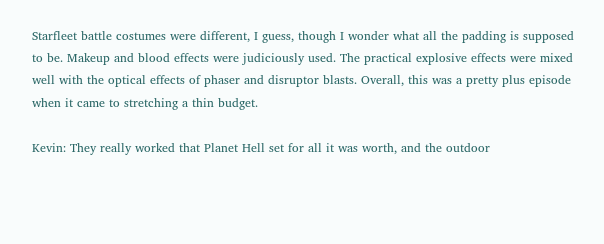Starfleet battle costumes were different, I guess, though I wonder what all the padding is supposed to be. Makeup and blood effects were judiciously used. The practical explosive effects were mixed well with the optical effects of phaser and disruptor blasts. Overall, this was a pretty plus episode when it came to stretching a thin budget.

Kevin: They really worked that Planet Hell set for all it was worth, and the outdoor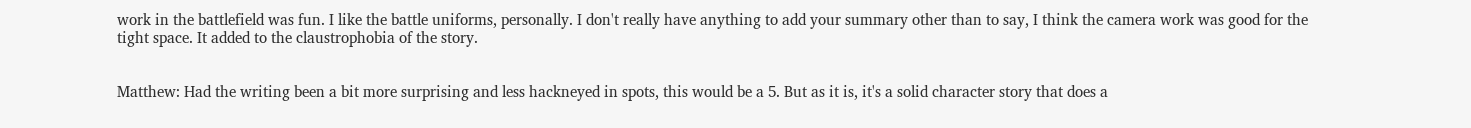work in the battlefield was fun. I like the battle uniforms, personally. I don't really have anything to add your summary other than to say, I think the camera work was good for the tight space. It added to the claustrophobia of the story.


Matthew: Had the writing been a bit more surprising and less hackneyed in spots, this would be a 5. But as it is, it's a solid character story that does a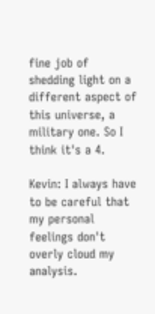fine job of shedding light on a different aspect of this universe, a military one. So I think it's a 4.

Kevin: I always have to be careful that my personal feelings don't overly cloud my analysis.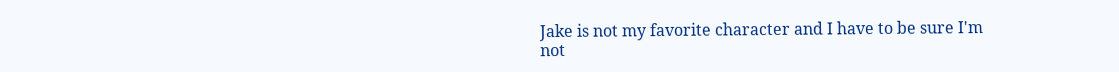Jake is not my favorite character and I have to be sure I'm not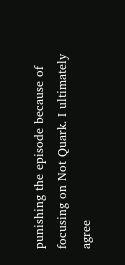punishing the episode because of focusing on Not Quark. I ultimately agree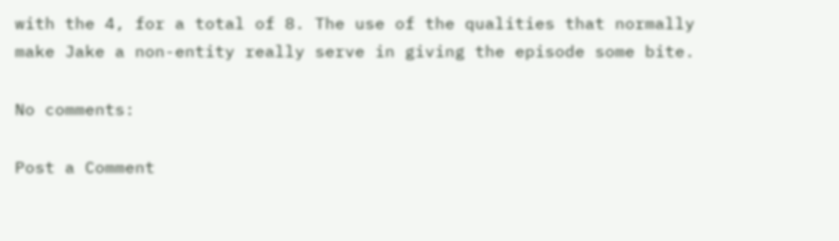with the 4, for a total of 8. The use of the qualities that normally make Jake a non-entity really serve in giving the episode some bite.

No comments:

Post a Comment